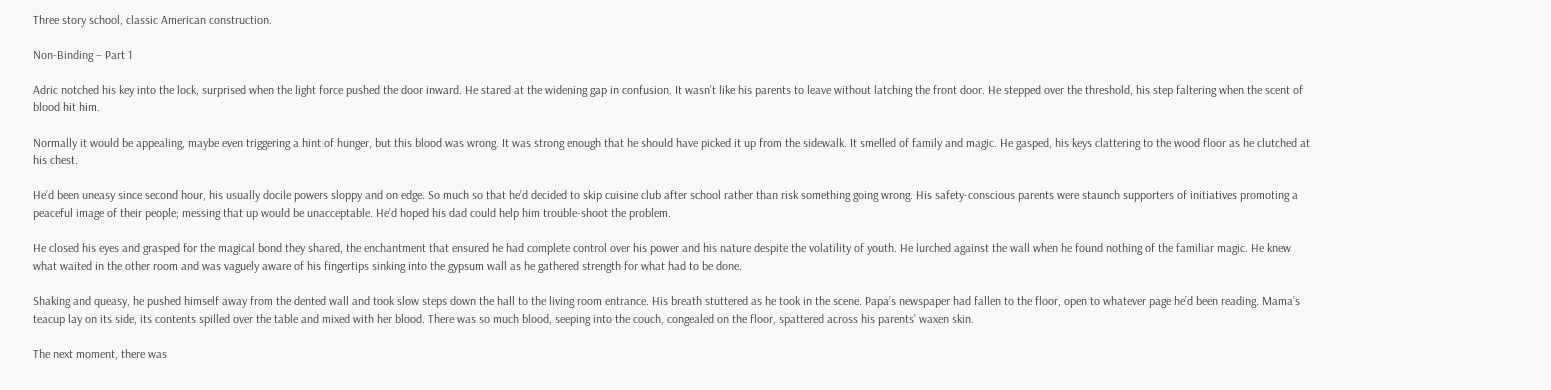Three story school, classic American construction.

Non-Binding – Part 1

Adric notched his key into the lock, surprised when the light force pushed the door inward. He stared at the widening gap in confusion. It wasn’t like his parents to leave without latching the front door. He stepped over the threshold, his step faltering when the scent of blood hit him.

Normally it would be appealing, maybe even triggering a hint of hunger, but this blood was wrong. It was strong enough that he should have picked it up from the sidewalk. It smelled of family and magic. He gasped, his keys clattering to the wood floor as he clutched at his chest.

He’d been uneasy since second hour, his usually docile powers sloppy and on edge. So much so that he’d decided to skip cuisine club after school rather than risk something going wrong. His safety-conscious parents were staunch supporters of initiatives promoting a peaceful image of their people; messing that up would be unacceptable. He’d hoped his dad could help him trouble-shoot the problem.

He closed his eyes and grasped for the magical bond they shared, the enchantment that ensured he had complete control over his power and his nature despite the volatility of youth. He lurched against the wall when he found nothing of the familiar magic. He knew what waited in the other room and was vaguely aware of his fingertips sinking into the gypsum wall as he gathered strength for what had to be done.

Shaking and queasy, he pushed himself away from the dented wall and took slow steps down the hall to the living room entrance. His breath stuttered as he took in the scene. Papa’s newspaper had fallen to the floor, open to whatever page he’d been reading. Mama’s teacup lay on its side, its contents spilled over the table and mixed with her blood. There was so much blood, seeping into the couch, congealed on the floor, spattered across his parents’ waxen skin.

The next moment, there was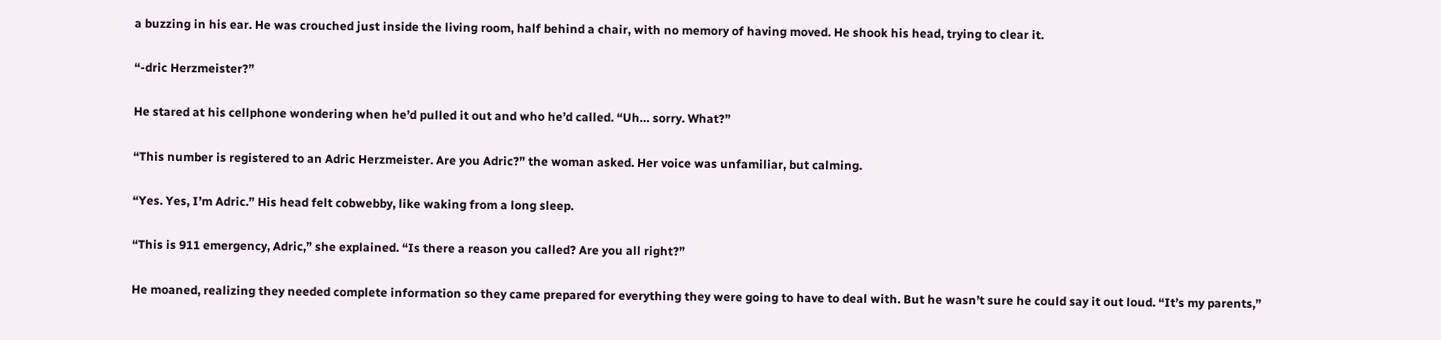a buzzing in his ear. He was crouched just inside the living room, half behind a chair, with no memory of having moved. He shook his head, trying to clear it.

“-dric Herzmeister?”

He stared at his cellphone wondering when he’d pulled it out and who he’d called. “Uh… sorry. What?”

“This number is registered to an Adric Herzmeister. Are you Adric?” the woman asked. Her voice was unfamiliar, but calming.

“Yes. Yes, I’m Adric.” His head felt cobwebby, like waking from a long sleep.

“This is 911 emergency, Adric,” she explained. “Is there a reason you called? Are you all right?”

He moaned, realizing they needed complete information so they came prepared for everything they were going to have to deal with. But he wasn’t sure he could say it out loud. “It’s my parents,”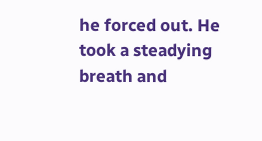he forced out. He took a steadying breath and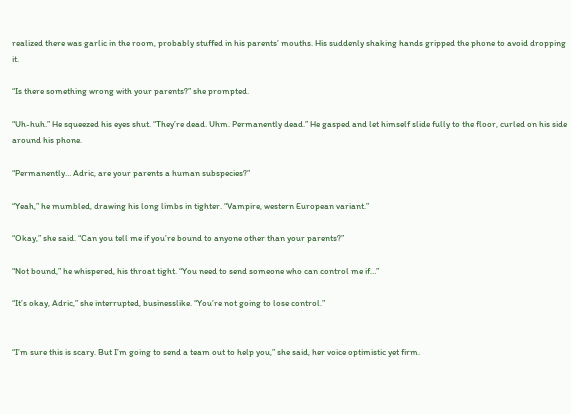realized there was garlic in the room, probably stuffed in his parents’ mouths. His suddenly shaking hands gripped the phone to avoid dropping it.

“Is there something wrong with your parents?” she prompted.

“Uh-huh.” He squeezed his eyes shut. “They’re dead. Uhm. Permanently dead.” He gasped and let himself slide fully to the floor, curled on his side around his phone.

“Permanently… Adric, are your parents a human subspecies?”

“Yeah,” he mumbled, drawing his long limbs in tighter. “Vampire, western European variant.”

“Okay,” she said. “Can you tell me if you’re bound to anyone other than your parents?”

“Not bound,” he whispered, his throat tight. “You need to send someone who can control me if…”

“It’s okay, Adric,” she interrupted, businesslike. “You’re not going to lose control.”


“I’m sure this is scary. But I’m going to send a team out to help you,” she said, her voice optimistic yet firm.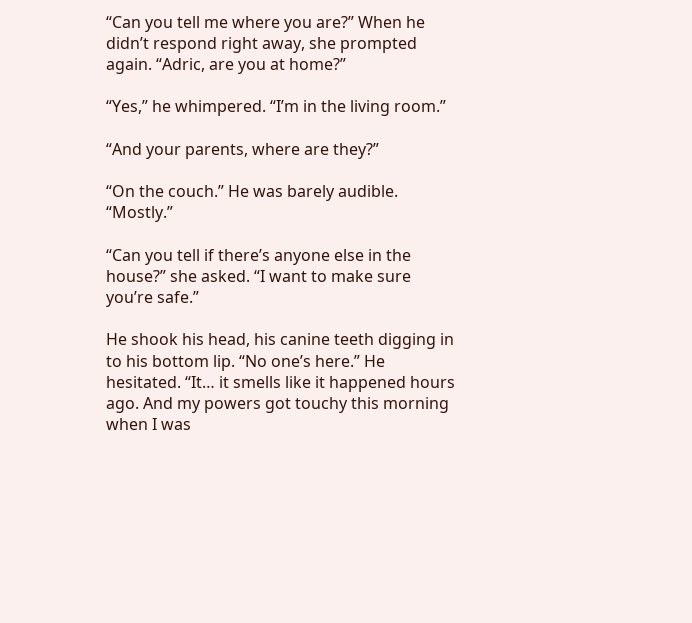“Can you tell me where you are?” When he didn’t respond right away, she prompted again. “Adric, are you at home?”

“Yes,” he whimpered. “I’m in the living room.”

“And your parents, where are they?”

“On the couch.” He was barely audible. “Mostly.”

“Can you tell if there’s anyone else in the house?” she asked. “I want to make sure you’re safe.”

He shook his head, his canine teeth digging in to his bottom lip. “No one’s here.” He hesitated. “It… it smells like it happened hours ago. And my powers got touchy this morning when I was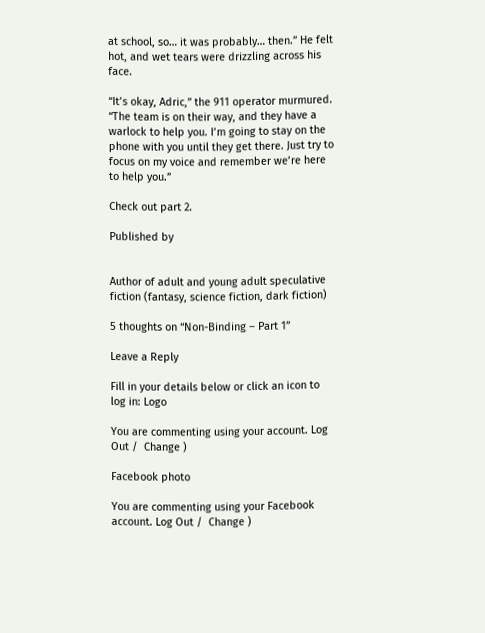at school, so… it was probably… then.” He felt hot, and wet tears were drizzling across his face.

“It’s okay, Adric,” the 911 operator murmured. “The team is on their way, and they have a warlock to help you. I’m going to stay on the phone with you until they get there. Just try to focus on my voice and remember we’re here to help you.”

Check out part 2.

Published by


Author of adult and young adult speculative fiction (fantasy, science fiction, dark fiction)

5 thoughts on “Non-Binding – Part 1”

Leave a Reply

Fill in your details below or click an icon to log in: Logo

You are commenting using your account. Log Out /  Change )

Facebook photo

You are commenting using your Facebook account. Log Out /  Change )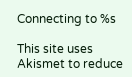Connecting to %s

This site uses Akismet to reduce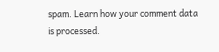spam. Learn how your comment data is processed.